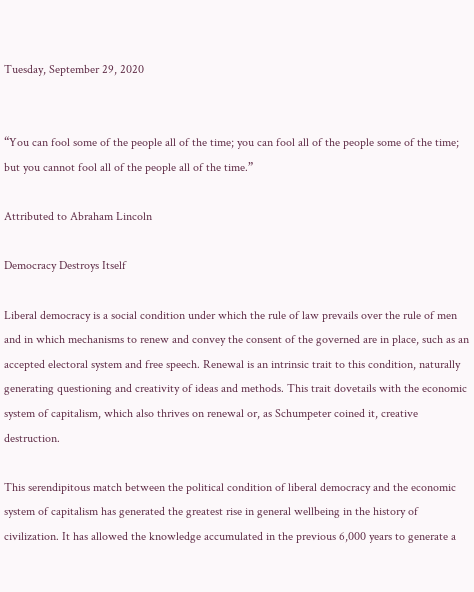Tuesday, September 29, 2020


“You can fool some of the people all of the time; you can fool all of the people some of the time; but you cannot fool all of the people all of the time.”

Attributed to Abraham Lincoln

Democracy Destroys Itself

Liberal democracy is a social condition under which the rule of law prevails over the rule of men and in which mechanisms to renew and convey the consent of the governed are in place, such as an accepted electoral system and free speech. Renewal is an intrinsic trait to this condition, naturally generating questioning and creativity of ideas and methods. This trait dovetails with the economic system of capitalism, which also thrives on renewal or, as Schumpeter coined it, creative destruction.

This serendipitous match between the political condition of liberal democracy and the economic system of capitalism has generated the greatest rise in general wellbeing in the history of civilization. It has allowed the knowledge accumulated in the previous 6,000 years to generate a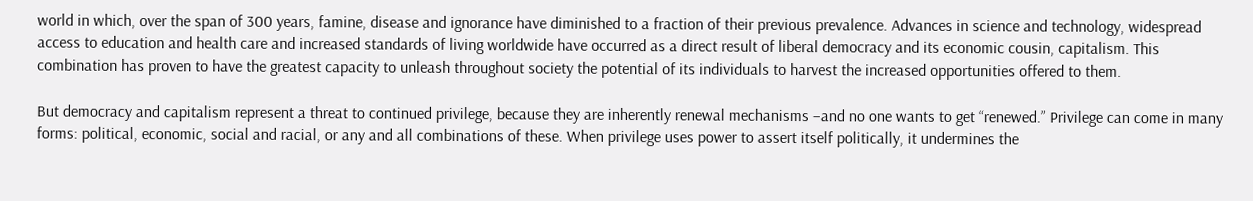world in which, over the span of 300 years, famine, disease and ignorance have diminished to a fraction of their previous prevalence. Advances in science and technology, widespread access to education and health care and increased standards of living worldwide have occurred as a direct result of liberal democracy and its economic cousin, capitalism. This combination has proven to have the greatest capacity to unleash throughout society the potential of its individuals to harvest the increased opportunities offered to them.

But democracy and capitalism represent a threat to continued privilege, because they are inherently renewal mechanisms –and no one wants to get “renewed.” Privilege can come in many forms: political, economic, social and racial, or any and all combinations of these. When privilege uses power to assert itself politically, it undermines the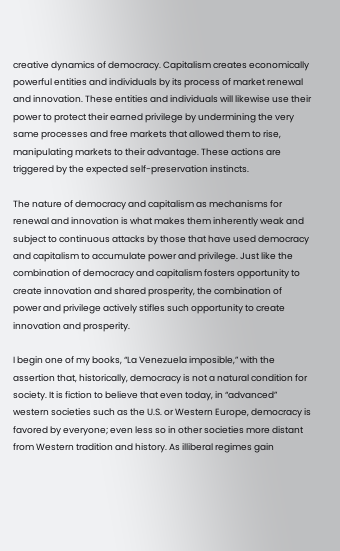creative dynamics of democracy. Capitalism creates economically powerful entities and individuals by its process of market renewal and innovation. These entities and individuals will likewise use their power to protect their earned privilege by undermining the very same processes and free markets that allowed them to rise, manipulating markets to their advantage. These actions are triggered by the expected self-preservation instincts.

The nature of democracy and capitalism as mechanisms for renewal and innovation is what makes them inherently weak and subject to continuous attacks by those that have used democracy and capitalism to accumulate power and privilege. Just like the combination of democracy and capitalism fosters opportunity to create innovation and shared prosperity, the combination of power and privilege actively stifles such opportunity to create innovation and prosperity.

I begin one of my books, “La Venezuela imposible,” with the assertion that, historically, democracy is not a natural condition for society. It is fiction to believe that even today, in “advanced” western societies such as the U.S. or Western Europe, democracy is favored by everyone; even less so in other societies more distant from Western tradition and history. As illiberal regimes gain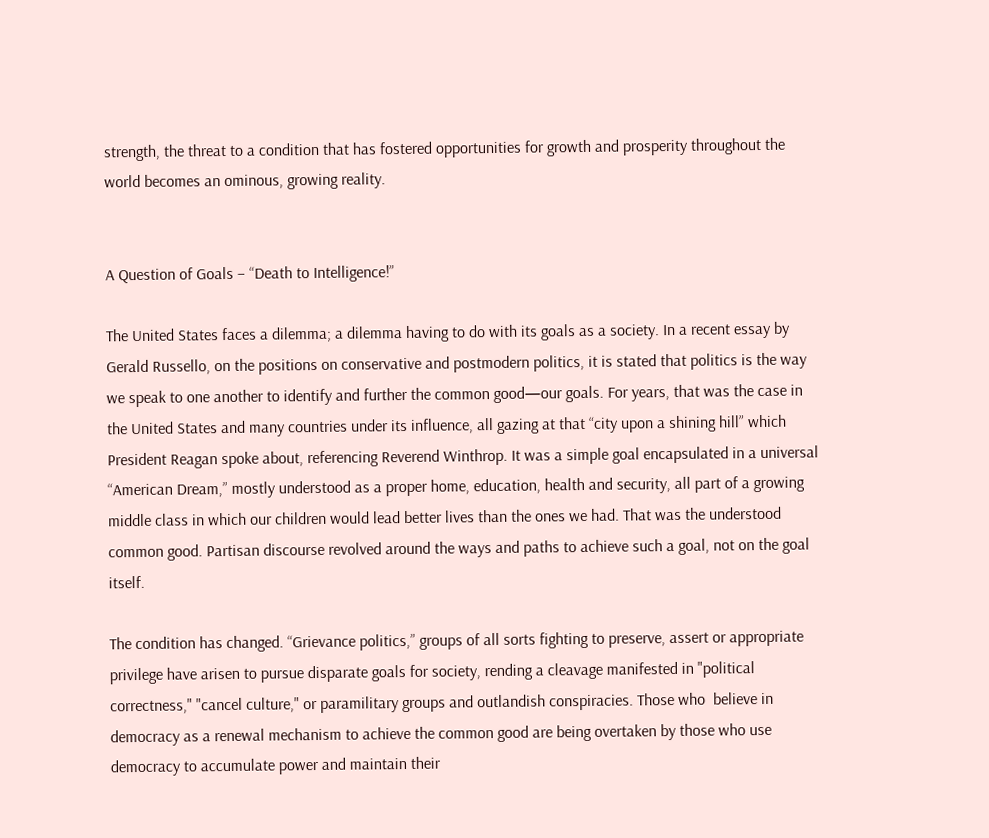strength, the threat to a condition that has fostered opportunities for growth and prosperity throughout the world becomes an ominous, growing reality.


A Question of Goals – “Death to Intelligence!”

The United States faces a dilemma; a dilemma having to do with its goals as a society. In a recent essay by Gerald Russello, on the positions on conservative and postmodern politics, it is stated that politics is the way we speak to one another to identify and further the common good—our goals. For years, that was the case in the United States and many countries under its influence, all gazing at that “city upon a shining hill” which President Reagan spoke about, referencing Reverend Winthrop. It was a simple goal encapsulated in a universal “American Dream,” mostly understood as a proper home, education, health and security, all part of a growing middle class in which our children would lead better lives than the ones we had. That was the understood common good. Partisan discourse revolved around the ways and paths to achieve such a goal, not on the goal itself.

The condition has changed. “Grievance politics,” groups of all sorts fighting to preserve, assert or appropriate privilege have arisen to pursue disparate goals for society, rending a cleavage manifested in "political correctness," "cancel culture," or paramilitary groups and outlandish conspiracies. Those who  believe in democracy as a renewal mechanism to achieve the common good are being overtaken by those who use democracy to accumulate power and maintain their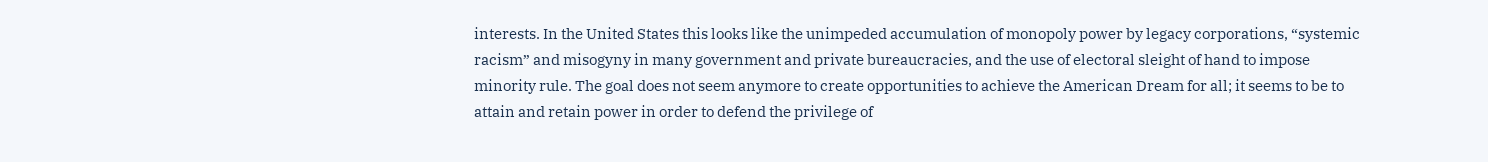interests. In the United States this looks like the unimpeded accumulation of monopoly power by legacy corporations, “systemic racism” and misogyny in many government and private bureaucracies, and the use of electoral sleight of hand to impose minority rule. The goal does not seem anymore to create opportunities to achieve the American Dream for all; it seems to be to attain and retain power in order to defend the privilege of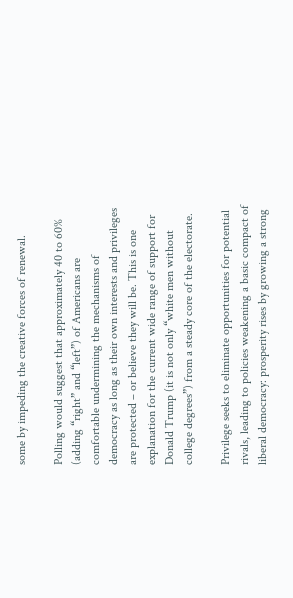some by impeding the creative forces of renewal.

Polling would suggest that approximately 40 to 60% (adding “right” and “left”) of Americans are comfortable undermining the mechanisms of democracy as long as their own interests and privileges are protected – or believe they will be. This is one explanation for the current wide range of support for Donald Trump (it is not only “white men without college degrees”) from a steady core of the electorate.

Privilege seeks to eliminate opportunities for potential rivals, leading to policies weakening a basic compact of liberal democracy: prosperity rises by growing a strong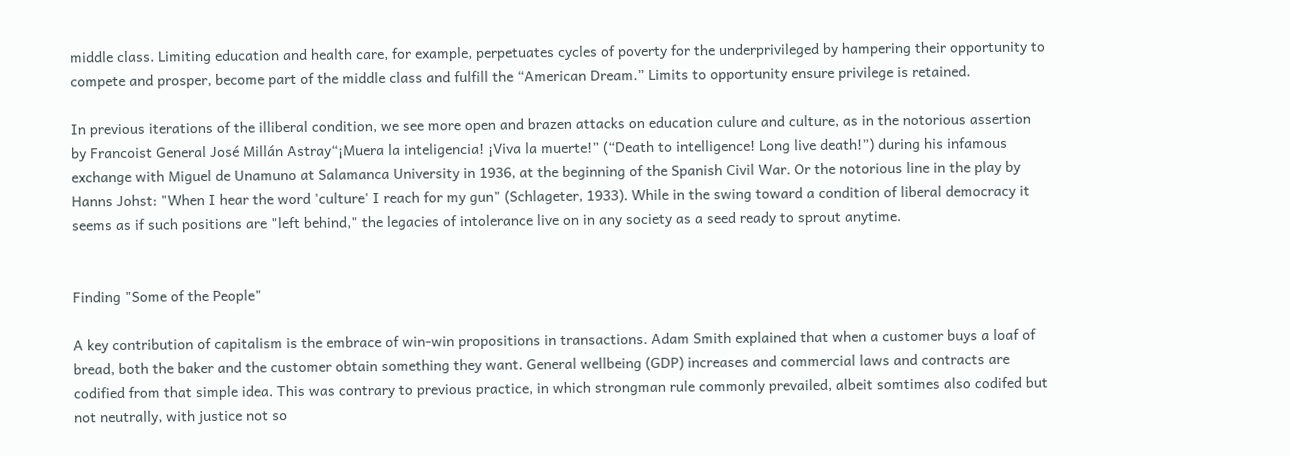middle class. Limiting education and health care, for example, perpetuates cycles of poverty for the underprivileged by hampering their opportunity to compete and prosper, become part of the middle class and fulfill the “American Dream.” Limits to opportunity ensure privilege is retained.

In previous iterations of the illiberal condition, we see more open and brazen attacks on education culure and culture, as in the notorious assertion by Francoist General José Millán Astray“¡Muera la inteligencia! ¡Viva la muerte!” (“Death to intelligence! Long live death!”) during his infamous exchange with Miguel de Unamuno at Salamanca University in 1936, at the beginning of the Spanish Civil War. Or the notorious line in the play by Hanns Johst: "When I hear the word 'culture' I reach for my gun" (Schlageter, 1933). While in the swing toward a condition of liberal democracy it seems as if such positions are "left behind," the legacies of intolerance live on in any society as a seed ready to sprout anytime.


Finding "Some of the People"

A key contribution of capitalism is the embrace of win-win propositions in transactions. Adam Smith explained that when a customer buys a loaf of bread, both the baker and the customer obtain something they want. General wellbeing (GDP) increases and commercial laws and contracts are codified from that simple idea. This was contrary to previous practice, in which strongman rule commonly prevailed, albeit somtimes also codifed but not neutrally, with justice not so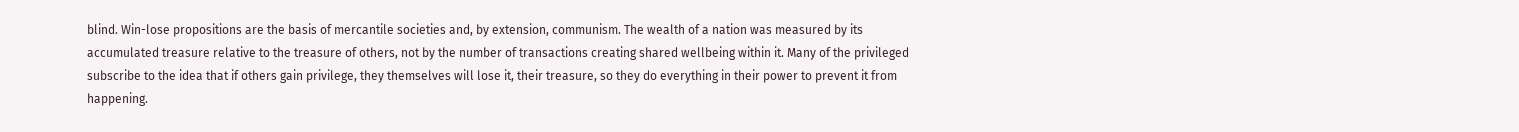blind. Win-lose propositions are the basis of mercantile societies and, by extension, communism. The wealth of a nation was measured by its accumulated treasure relative to the treasure of others, not by the number of transactions creating shared wellbeing within it. Many of the privileged subscribe to the idea that if others gain privilege, they themselves will lose it, their treasure, so they do everything in their power to prevent it from happening.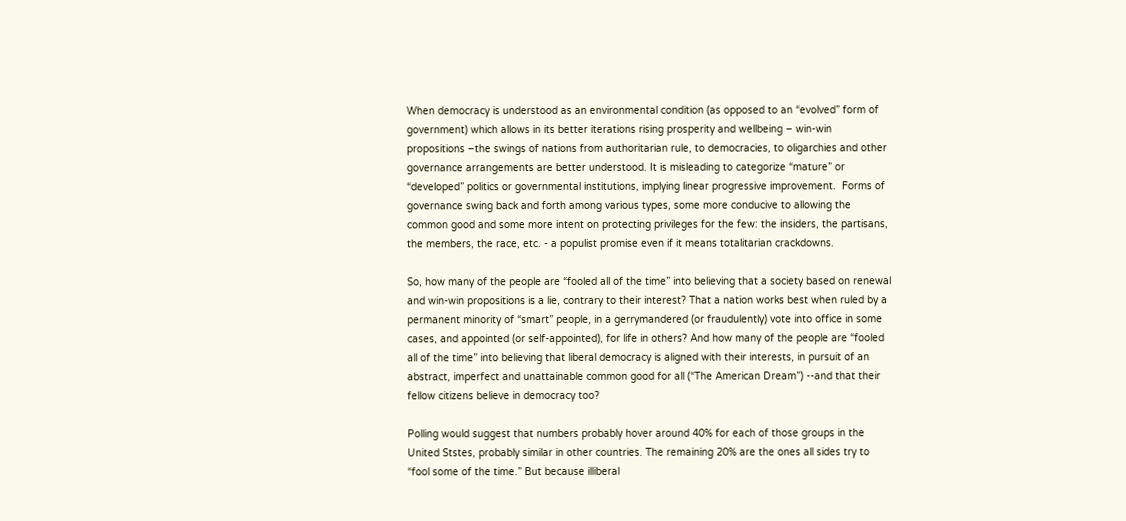When democracy is understood as an environmental condition (as opposed to an “evolved” form of government) which allows in its better iterations rising prosperity and wellbeing – win-win propositions –the swings of nations from authoritarian rule, to democracies, to oligarchies and other governance arrangements are better understood. It is misleading to categorize “mature” or “developed” politics or governmental institutions, implying linear progressive improvement.  Forms of governance swing back and forth among various types, some more conducive to allowing the common good and some more intent on protecting privileges for the few: the insiders, the partisans, the members, the race, etc. - a populist promise even if it means totalitarian crackdowns.

So, how many of the people are “fooled all of the time” into believing that a society based on renewal and win-win propositions is a lie, contrary to their interest? That a nation works best when ruled by a permanent minority of “smart” people, in a gerrymandered (or fraudulently) vote into office in some cases, and appointed (or self-appointed), for life in others? And how many of the people are “fooled all of the time” into believing that liberal democracy is aligned with their interests, in pursuit of an abstract, imperfect and unattainable common good for all (“The American Dream”) --and that their fellow citizens believe in democracy too?

Polling would suggest that numbers probably hover around 40% for each of those groups in the United Ststes, probably similar in other countries. The remaining 20% are the ones all sides try to “fool some of the time.” But because illiberal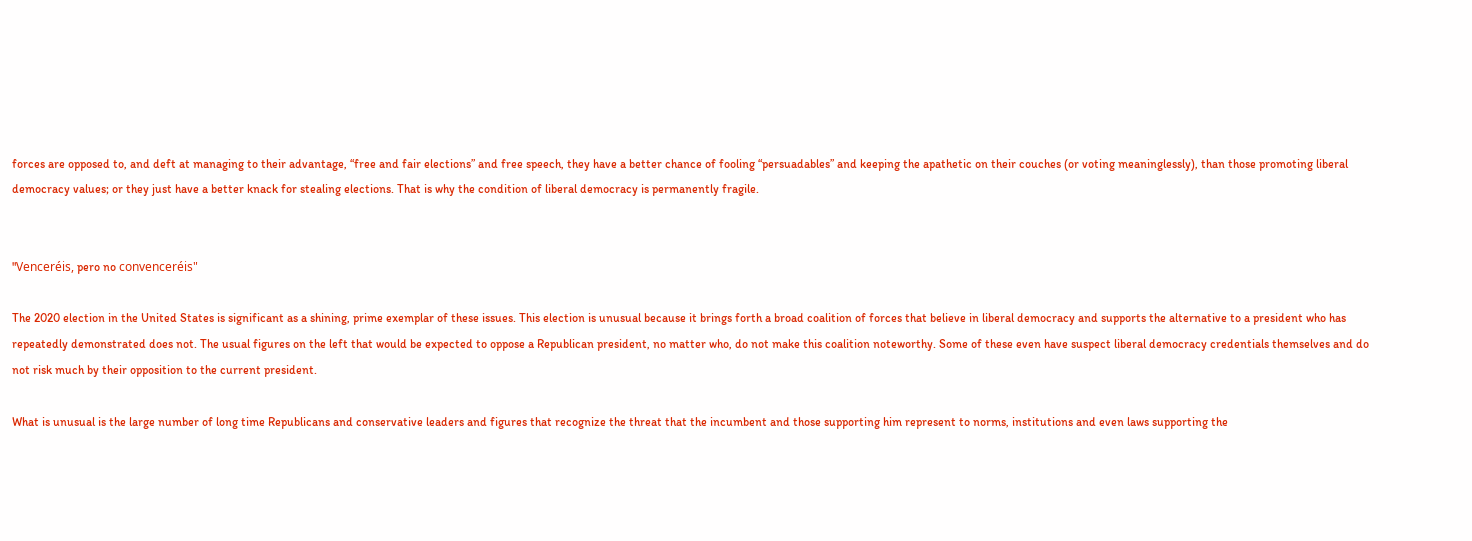forces are opposed to, and deft at managing to their advantage, “free and fair elections” and free speech, they have a better chance of fooling “persuadables” and keeping the apathetic on their couches (or voting meaninglessly), than those promoting liberal democracy values; or they just have a better knack for stealing elections. That is why the condition of liberal democracy is permanently fragile.


"Venceréis, pero no convenceréis"

The 2020 election in the United States is significant as a shining, prime exemplar of these issues. This election is unusual because it brings forth a broad coalition of forces that believe in liberal democracy and supports the alternative to a president who has repeatedly demonstrated does not. The usual figures on the left that would be expected to oppose a Republican president, no matter who, do not make this coalition noteworthy. Some of these even have suspect liberal democracy credentials themselves and do not risk much by their opposition to the current president.

What is unusual is the large number of long time Republicans and conservative leaders and figures that recognize the threat that the incumbent and those supporting him represent to norms, institutions and even laws supporting the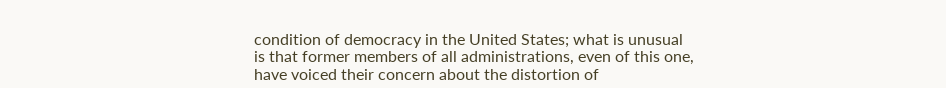condition of democracy in the United States; what is unusual is that former members of all administrations, even of this one, have voiced their concern about the distortion of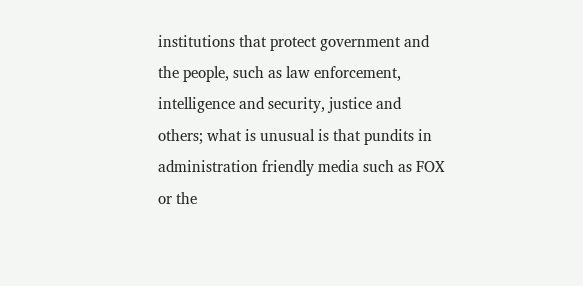institutions that protect government and the people, such as law enforcement, intelligence and security, justice and others; what is unusual is that pundits in administration friendly media such as FOX or the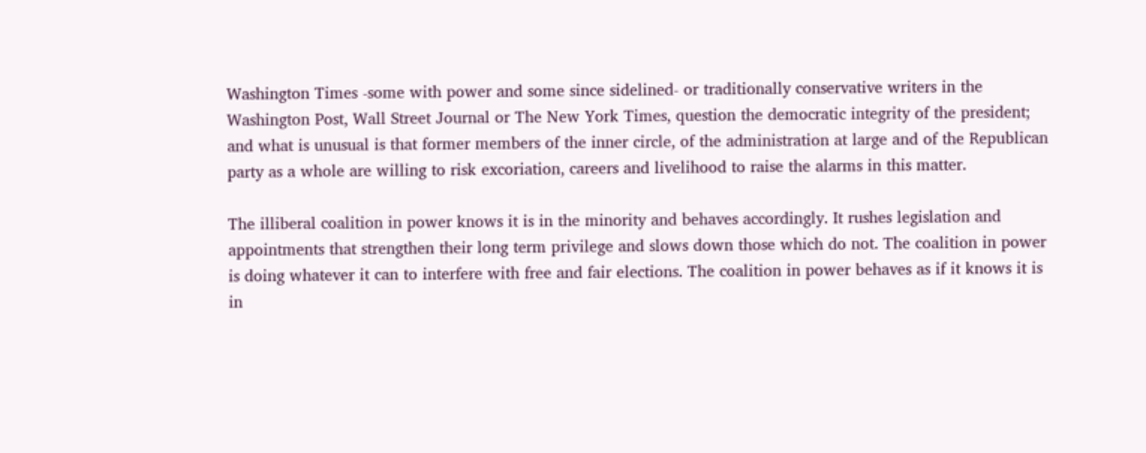Washington Times -some with power and some since sidelined- or traditionally conservative writers in the Washington Post, Wall Street Journal or The New York Times, question the democratic integrity of the president; and what is unusual is that former members of the inner circle, of the administration at large and of the Republican party as a whole are willing to risk excoriation, careers and livelihood to raise the alarms in this matter.

The illiberal coalition in power knows it is in the minority and behaves accordingly. It rushes legislation and appointments that strengthen their long term privilege and slows down those which do not. The coalition in power is doing whatever it can to interfere with free and fair elections. The coalition in power behaves as if it knows it is in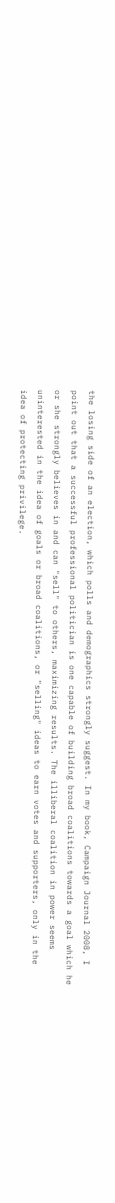the losing side of an election, which polls and demographics strongly suggest. In my book, Campaign Journal 2008, I point out that a successful professional politician is one capable of building broad coalitions towards a goal which he or she strongly believes in and can "sell" to others, maximizing results. The illiberal coalition in power seems uninterested in the idea of goals or broad coalitions, or "selling" ideas to earn votes and supporters, only in the idea of protecting privilege.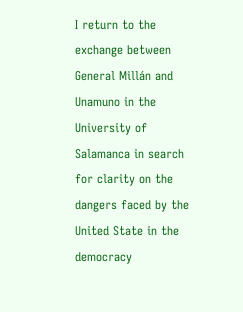I return to the exchange between General Millán and Unamuno in the University of Salamanca in search for clarity on the dangers faced by the United State in the democracy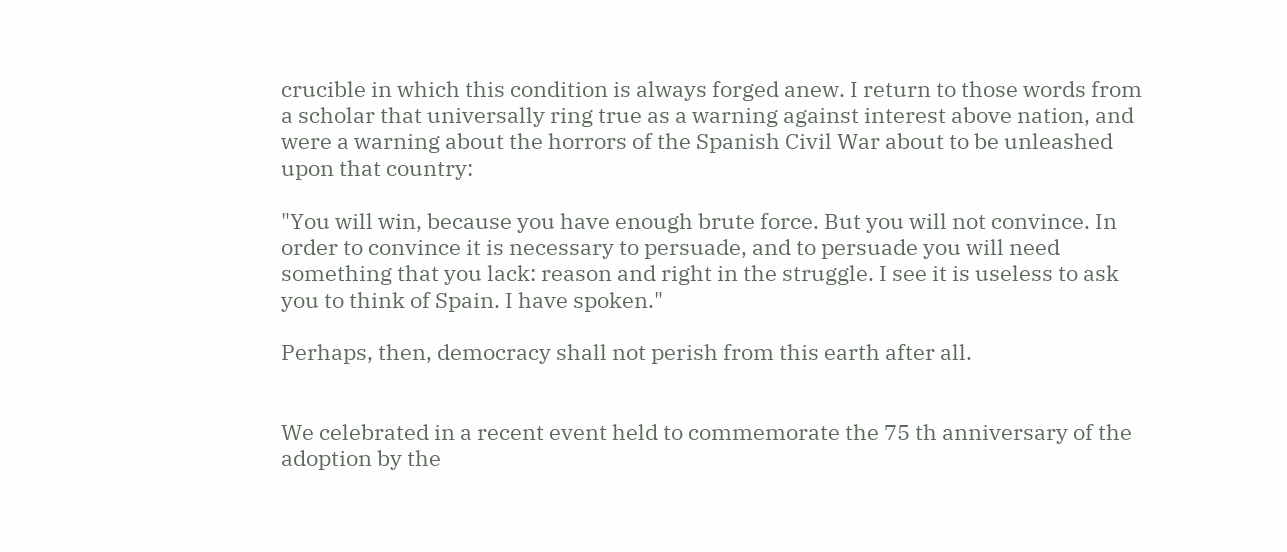crucible in which this condition is always forged anew. I return to those words from a scholar that universally ring true as a warning against interest above nation, and were a warning about the horrors of the Spanish Civil War about to be unleashed upon that country:

"You will win, because you have enough brute force. But you will not convince. In order to convince it is necessary to persuade, and to persuade you will need something that you lack: reason and right in the struggle. I see it is useless to ask you to think of Spain. I have spoken."

Perhaps, then, democracy shall not perish from this earth after all.


We celebrated in a recent event held to commemorate the 75 th anniversary of the adoption by the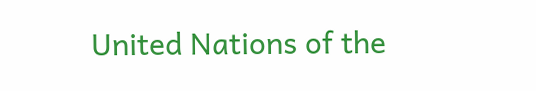United Nations of the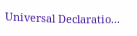Universal Declaratio...